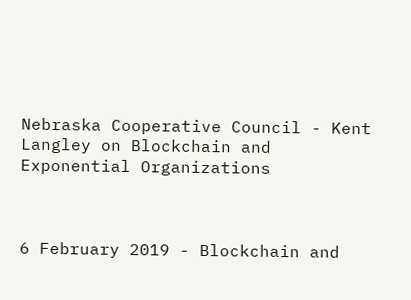Nebraska Cooperative Council - Kent Langley on Blockchain and Exponential Organizations



6 February 2019 - Blockchain and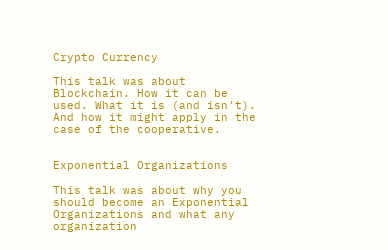Crypto Currency

This talk was about Blockchain. How it can be used. What it is (and isn't). And how it might apply in the case of the cooperative.


Exponential Organizations

This talk was about why you should become an Exponential Organizations and what any organization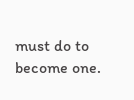must do to become one.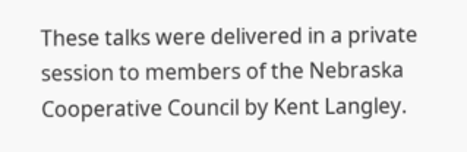These talks were delivered in a private session to members of the Nebraska Cooperative Council by Kent Langley.